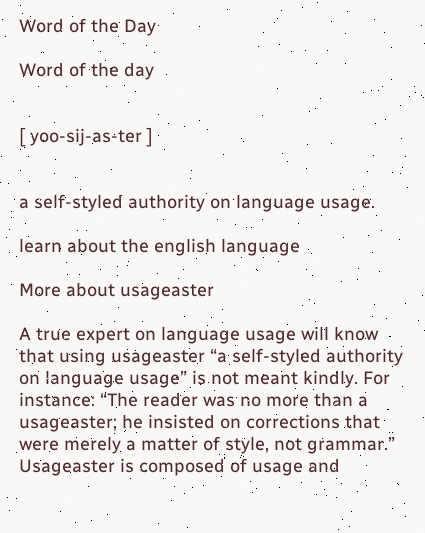Word of the Day

Word of the day


[ yoo-sij-as-ter ]


a self-styled authority on language usage.

learn about the english language

More about usageaster

A true expert on language usage will know that using usageaster “a self-styled authority on language usage” is not meant kindly. For instance: “The reader was no more than a usageaster; he insisted on corrections that were merely a matter of style, not grammar.” Usageaster is composed of usage and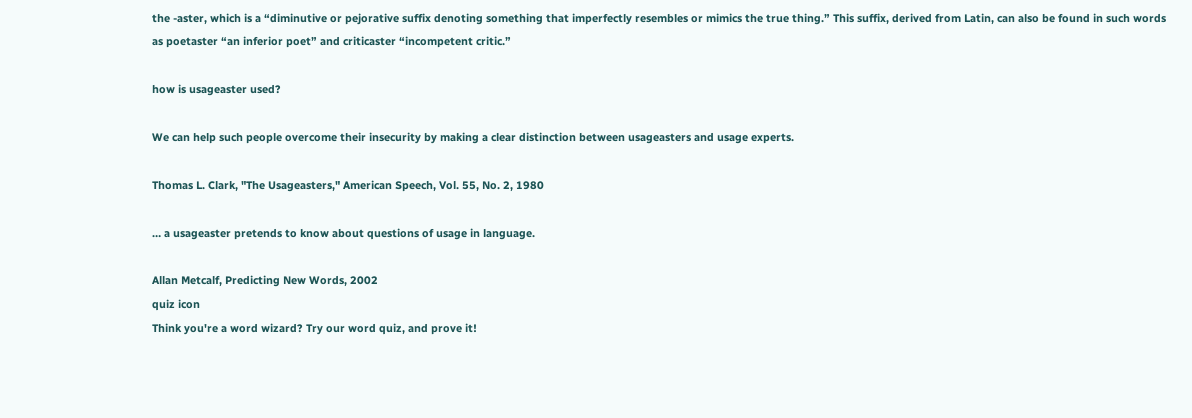the -aster, which is a “diminutive or pejorative suffix denoting something that imperfectly resembles or mimics the true thing.” This suffix, derived from Latin, can also be found in such words as poetaster “an inferior poet” and criticaster “incompetent critic.”

how is usageaster used?

We can help such people overcome their insecurity by making a clear distinction between usageasters and usage experts.

Thomas L. Clark, "The Usageasters," American Speech, Vol. 55, No. 2, 1980

… a usageaster pretends to know about questions of usage in language.

Allan Metcalf, Predicting New Words, 2002
quiz icon
Think you're a word wizard? Try our word quiz, and prove it!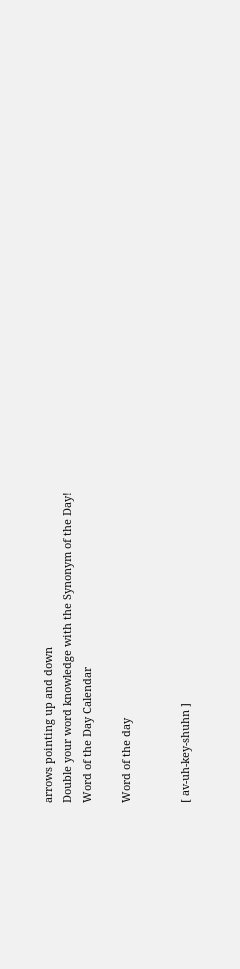arrows pointing up and down
Double your word knowledge with the Synonym of the Day!
Word of the Day Calendar

Word of the day


[ av-uh-key-shuhn ]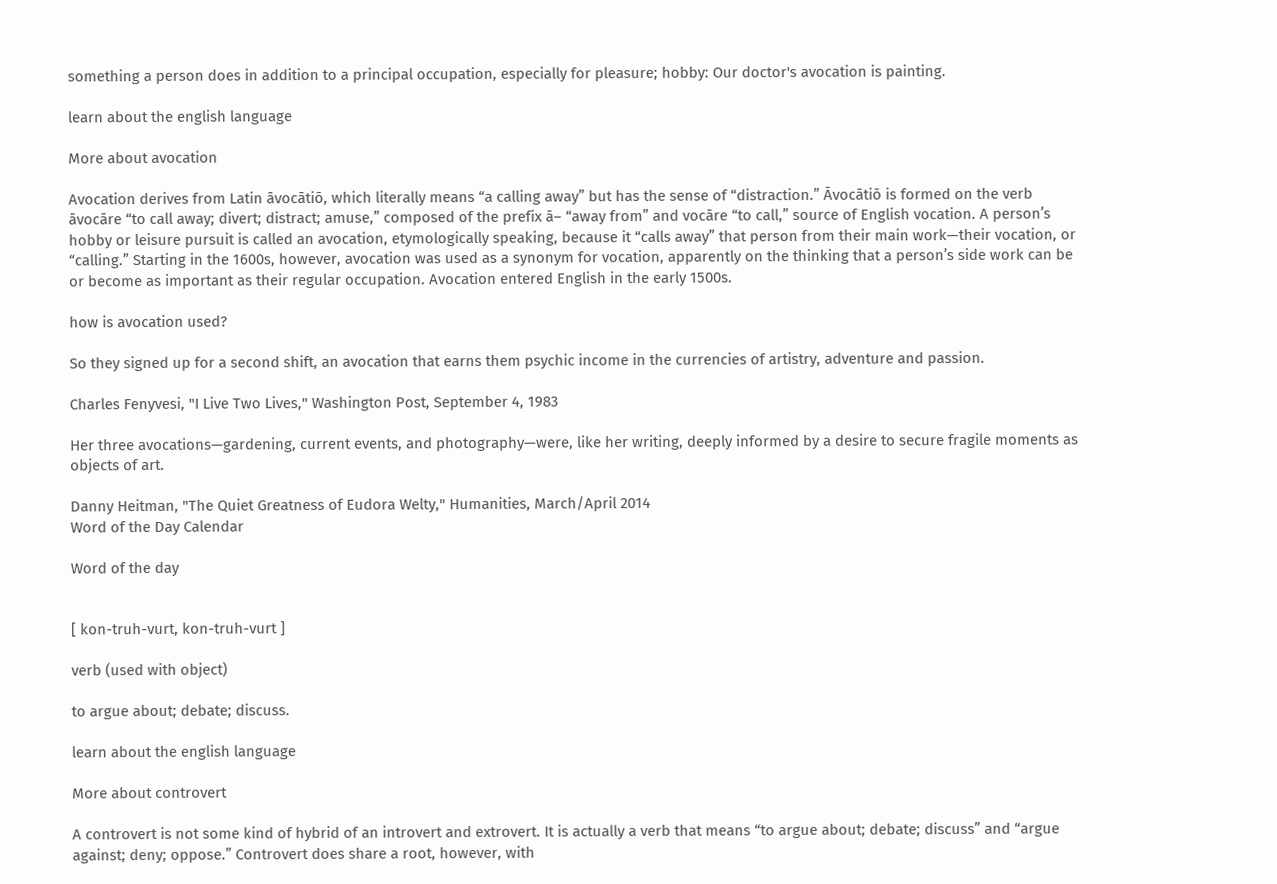something a person does in addition to a principal occupation, especially for pleasure; hobby: Our doctor's avocation is painting.

learn about the english language

More about avocation

Avocation derives from Latin āvocātiō, which literally means “a calling away” but has the sense of “distraction.” Āvocātiō is formed on the verb āvocāre “to call away; divert; distract; amuse,” composed of the prefix ā– “away from” and vocāre “to call,” source of English vocation. A person’s hobby or leisure pursuit is called an avocation, etymologically speaking, because it “calls away” that person from their main work—their vocation, or “calling.” Starting in the 1600s, however, avocation was used as a synonym for vocation, apparently on the thinking that a person’s side work can be or become as important as their regular occupation. Avocation entered English in the early 1500s.

how is avocation used?

So they signed up for a second shift, an avocation that earns them psychic income in the currencies of artistry, adventure and passion.

Charles Fenyvesi, "I Live Two Lives," Washington Post, September 4, 1983

Her three avocations—gardening, current events, and photography—were, like her writing, deeply informed by a desire to secure fragile moments as objects of art.

Danny Heitman, "The Quiet Greatness of Eudora Welty," Humanities, March/April 2014
Word of the Day Calendar

Word of the day


[ kon-truh-vurt, kon-truh-vurt ]

verb (used with object)

to argue about; debate; discuss.

learn about the english language

More about controvert

A controvert is not some kind of hybrid of an introvert and extrovert. It is actually a verb that means “to argue about; debate; discuss” and “argue against; deny; oppose.” Controvert does share a root, however, with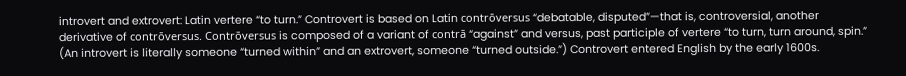introvert and extrovert: Latin vertere “to turn.” Controvert is based on Latin contrōversus “debatable, disputed”—that is, controversial, another derivative of contrōversus. Contrōversus is composed of a variant of contrā “against” and versus, past participle of vertere “to turn, turn around, spin.” (An introvert is literally someone “turned within” and an extrovert, someone “turned outside.”) Controvert entered English by the early 1600s.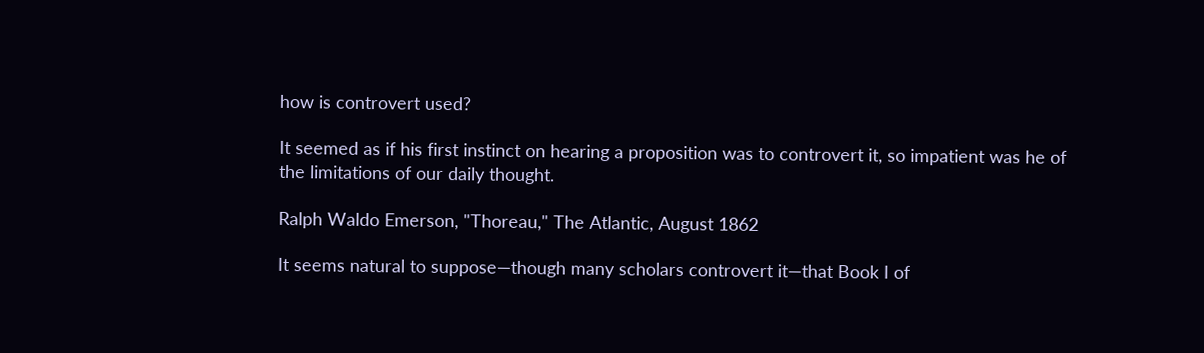how is controvert used?

It seemed as if his first instinct on hearing a proposition was to controvert it, so impatient was he of the limitations of our daily thought.

Ralph Waldo Emerson, "Thoreau," The Atlantic, August 1862

It seems natural to suppose—though many scholars controvert it—that Book I of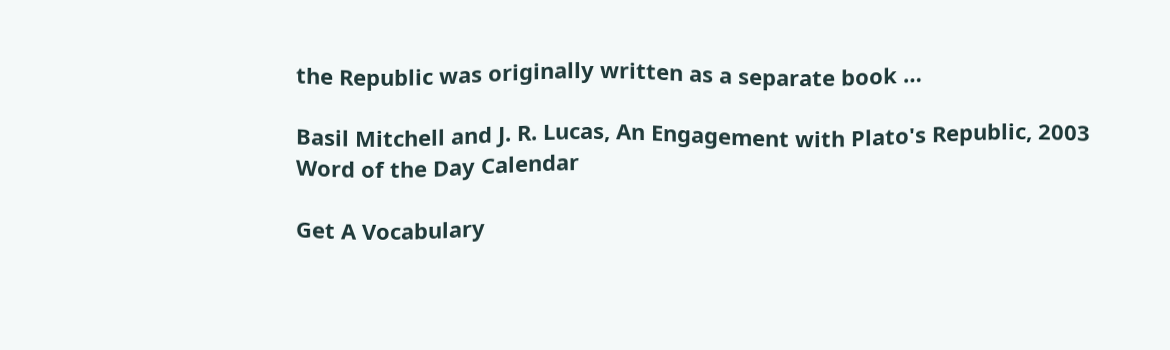the Republic was originally written as a separate book …

Basil Mitchell and J. R. Lucas, An Engagement with Plato's Republic, 2003
Word of the Day Calendar

Get A Vocabulary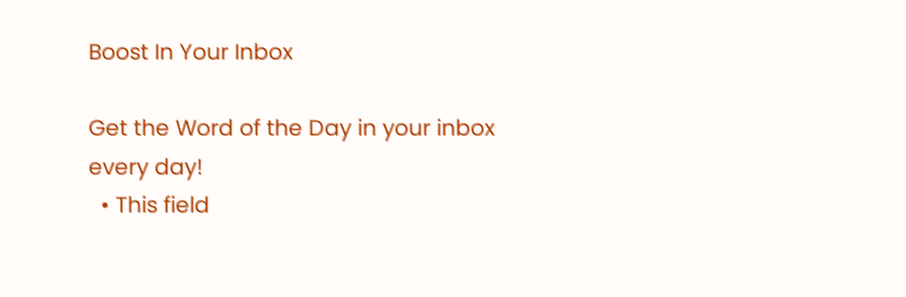Boost In Your Inbox

Get the Word of the Day in your inbox every day!
  • This field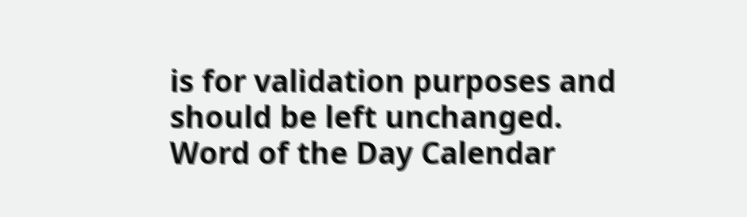is for validation purposes and should be left unchanged.
Word of the Day Calendar